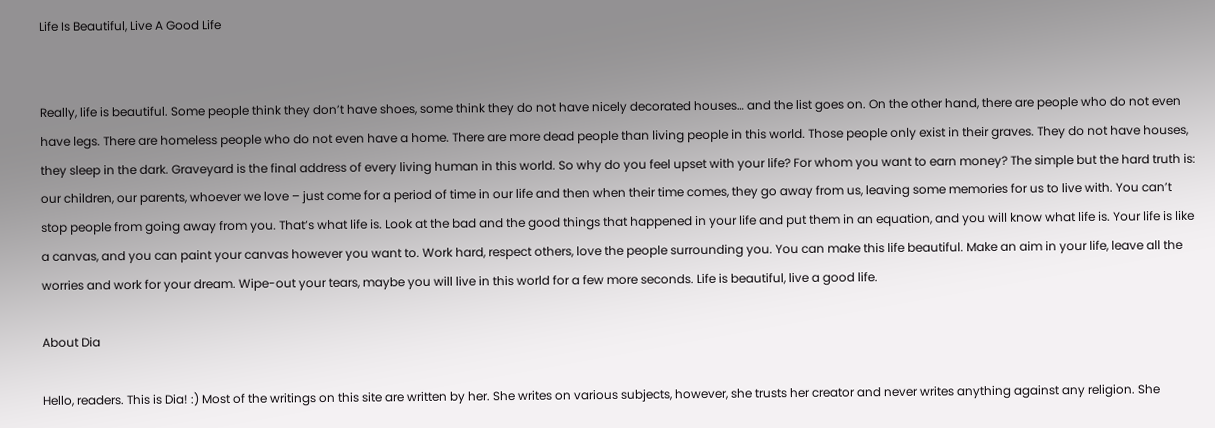Life Is Beautiful, Live A Good Life


Really, life is beautiful. Some people think they don’t have shoes, some think they do not have nicely decorated houses… and the list goes on. On the other hand, there are people who do not even have legs. There are homeless people who do not even have a home. There are more dead people than living people in this world. Those people only exist in their graves. They do not have houses, they sleep in the dark. Graveyard is the final address of every living human in this world. So why do you feel upset with your life? For whom you want to earn money? The simple but the hard truth is: our children, our parents, whoever we love – just come for a period of time in our life and then when their time comes, they go away from us, leaving some memories for us to live with. You can’t stop people from going away from you. That’s what life is. Look at the bad and the good things that happened in your life and put them in an equation, and you will know what life is. Your life is like a canvas, and you can paint your canvas however you want to. Work hard, respect others, love the people surrounding you. You can make this life beautiful. Make an aim in your life, leave all the worries and work for your dream. Wipe-out your tears, maybe you will live in this world for a few more seconds. Life is beautiful, live a good life.

About Dia

Hello, readers. This is Dia! :) Most of the writings on this site are written by her. She writes on various subjects, however, she trusts her creator and never writes anything against any religion. She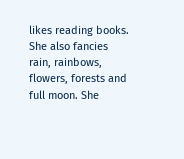likes reading books. She also fancies rain, rainbows, flowers, forests and full moon. She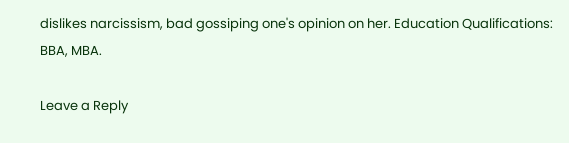dislikes narcissism, bad gossiping one's opinion on her. Education Qualifications: BBA, MBA.

Leave a Reply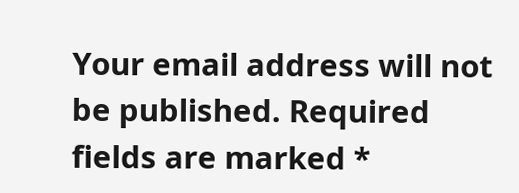Your email address will not be published. Required fields are marked *